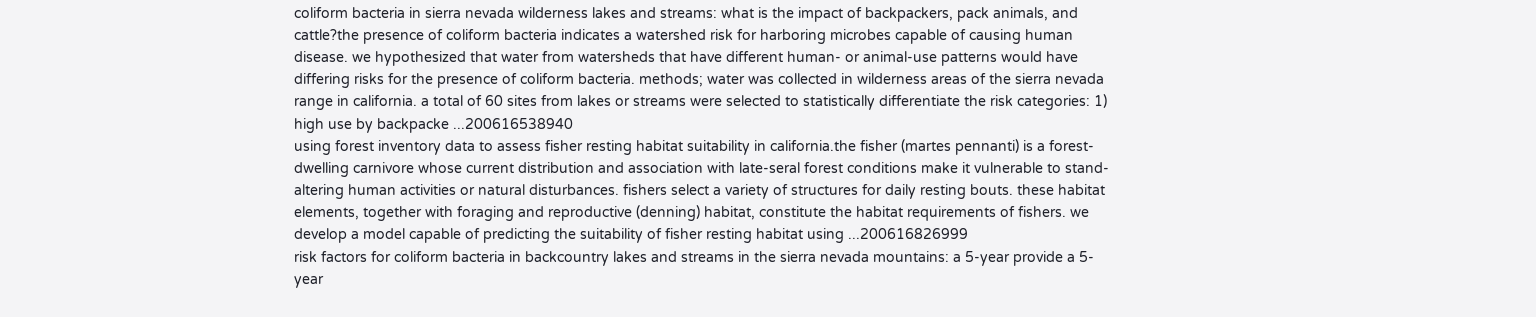coliform bacteria in sierra nevada wilderness lakes and streams: what is the impact of backpackers, pack animals, and cattle?the presence of coliform bacteria indicates a watershed risk for harboring microbes capable of causing human disease. we hypothesized that water from watersheds that have different human- or animal-use patterns would have differing risks for the presence of coliform bacteria. methods; water was collected in wilderness areas of the sierra nevada range in california. a total of 60 sites from lakes or streams were selected to statistically differentiate the risk categories: 1) high use by backpacke ...200616538940
using forest inventory data to assess fisher resting habitat suitability in california.the fisher (martes pennanti) is a forest-dwelling carnivore whose current distribution and association with late-seral forest conditions make it vulnerable to stand-altering human activities or natural disturbances. fishers select a variety of structures for daily resting bouts. these habitat elements, together with foraging and reproductive (denning) habitat, constitute the habitat requirements of fishers. we develop a model capable of predicting the suitability of fisher resting habitat using ...200616826999
risk factors for coliform bacteria in backcountry lakes and streams in the sierra nevada mountains: a 5-year provide a 5-year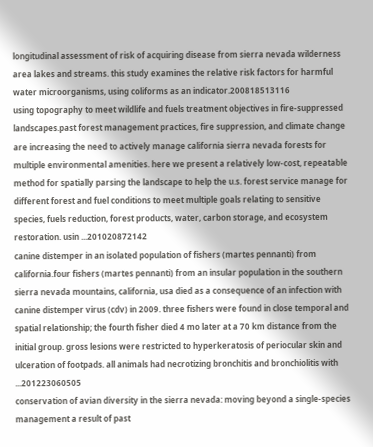longitudinal assessment of risk of acquiring disease from sierra nevada wilderness area lakes and streams. this study examines the relative risk factors for harmful water microorganisms, using coliforms as an indicator.200818513116
using topography to meet wildlife and fuels treatment objectives in fire-suppressed landscapes.past forest management practices, fire suppression, and climate change are increasing the need to actively manage california sierra nevada forests for multiple environmental amenities. here we present a relatively low-cost, repeatable method for spatially parsing the landscape to help the u.s. forest service manage for different forest and fuel conditions to meet multiple goals relating to sensitive species, fuels reduction, forest products, water, carbon storage, and ecosystem restoration. usin ...201020872142
canine distemper in an isolated population of fishers (martes pennanti) from california.four fishers (martes pennanti) from an insular population in the southern sierra nevada mountains, california, usa died as a consequence of an infection with canine distemper virus (cdv) in 2009. three fishers were found in close temporal and spatial relationship; the fourth fisher died 4 mo later at a 70 km distance from the initial group. gross lesions were restricted to hyperkeratosis of periocular skin and ulceration of footpads. all animals had necrotizing bronchitis and bronchiolitis with ...201223060505
conservation of avian diversity in the sierra nevada: moving beyond a single-species management a result of past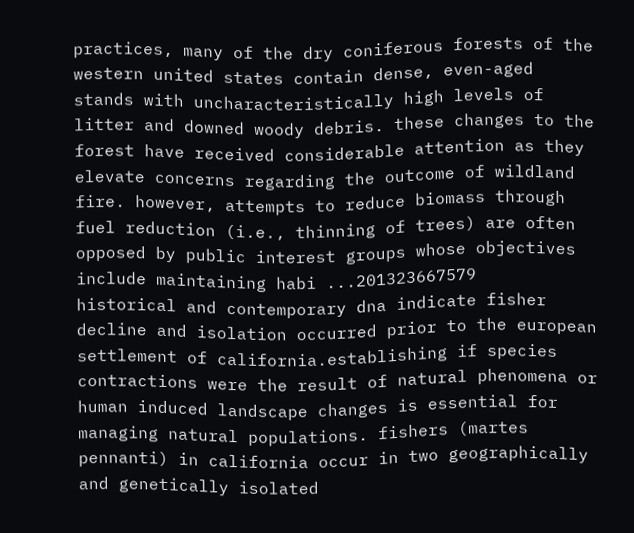practices, many of the dry coniferous forests of the western united states contain dense, even-aged stands with uncharacteristically high levels of litter and downed woody debris. these changes to the forest have received considerable attention as they elevate concerns regarding the outcome of wildland fire. however, attempts to reduce biomass through fuel reduction (i.e., thinning of trees) are often opposed by public interest groups whose objectives include maintaining habi ...201323667579
historical and contemporary dna indicate fisher decline and isolation occurred prior to the european settlement of california.establishing if species contractions were the result of natural phenomena or human induced landscape changes is essential for managing natural populations. fishers (martes pennanti) in california occur in two geographically and genetically isolated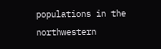populations in the northwestern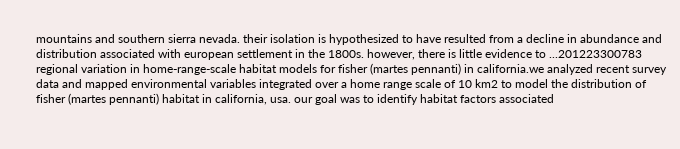mountains and southern sierra nevada. their isolation is hypothesized to have resulted from a decline in abundance and distribution associated with european settlement in the 1800s. however, there is little evidence to ...201223300783
regional variation in home-range-scale habitat models for fisher (martes pennanti) in california.we analyzed recent survey data and mapped environmental variables integrated over a home range scale of 10 km2 to model the distribution of fisher (martes pennanti) habitat in california, usa. our goal was to identify habitat factors associated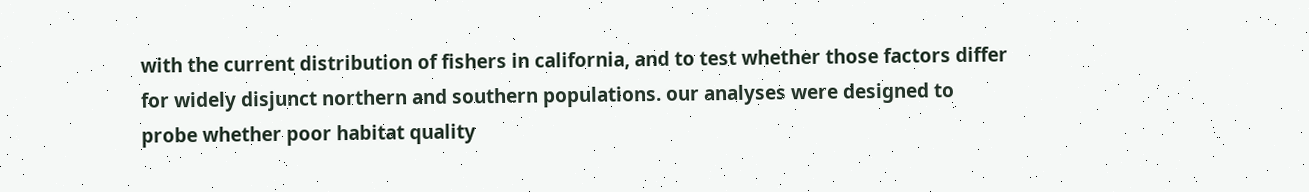with the current distribution of fishers in california, and to test whether those factors differ for widely disjunct northern and southern populations. our analyses were designed to probe whether poor habitat quality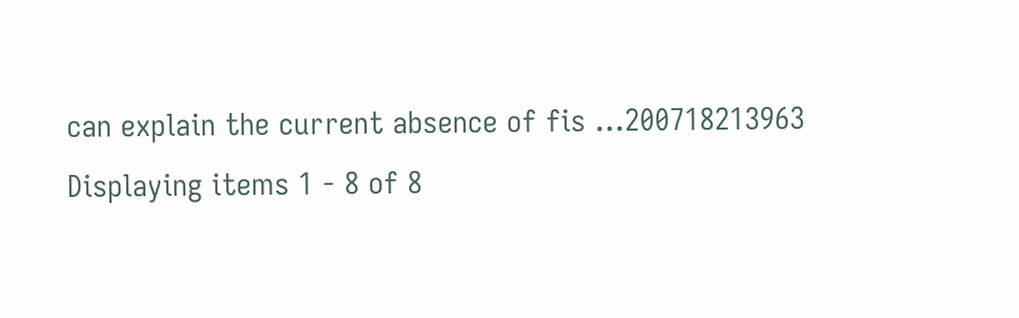can explain the current absence of fis ...200718213963
Displaying items 1 - 8 of 8